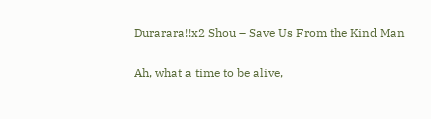Durarara!!x2 Shou – Save Us From the Kind Man

Ah, what a time to be alive,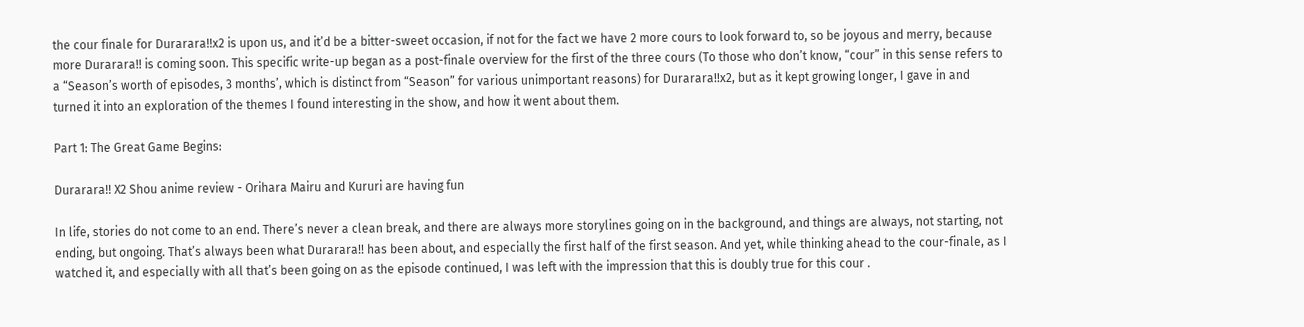the cour finale for Durarara!!x2 is upon us, and it’d be a bitter-sweet occasion, if not for the fact we have 2 more cours to look forward to, so be joyous and merry, because more Durarara!! is coming soon. This specific write-up began as a post-finale overview for the first of the three cours (To those who don’t know, “cour” in this sense refers to a “Season’s worth of episodes, 3 months’, which is distinct from “Season” for various unimportant reasons) for Durarara!!x2, but as it kept growing longer, I gave in and turned it into an exploration of the themes I found interesting in the show, and how it went about them.

Part 1: The Great Game Begins:

Durarara!! X2 Shou anime review - Orihara Mairu and Kururi are having fun

In life, stories do not come to an end. There’s never a clean break, and there are always more storylines going on in the background, and things are always, not starting, not ending, but ongoing. That’s always been what Durarara!! has been about, and especially the first half of the first season. And yet, while thinking ahead to the cour-finale, as I watched it, and especially with all that’s been going on as the episode continued, I was left with the impression that this is doubly true for this cour .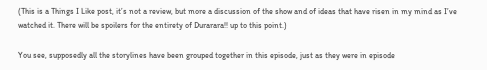(This is a Things I Like post, it’s not a review, but more a discussion of the show and of ideas that have risen in my mind as I’ve watched it. There will be spoilers for the entirety of Durarara!! up to this point.)

You see, supposedly all the storylines have been grouped together in this episode, just as they were in episode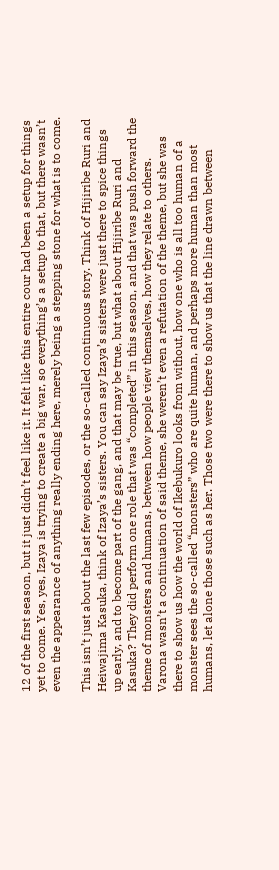12 of the first season, but it just didn’t feel like it. It felt like this entire cour had been a setup for things yet to come. Yes, yes, Izaya is trying to create a big war, so everything’s a setup to that, but there wasn’t even the appearance of anything really ending here, merely being a stepping stone for what is to come.

This isn’t just about the last few episodes, or the so-called continuous story. Think of Hijiribe Ruri and Heiwajima Kasuka, think of Izaya’s sisters. You can say Izaya’s sisters were just there to spice things up early, and to become part of the gang, and that may be true, but what about Hijiribe Ruri and Kasuka? They did perform one role that was “completed” in this season, and that was push forward the theme of monsters and humans, between how people view themselves, how they relate to others. Varona wasn’t a continuation of said theme, she weren’t even a refutation of the theme, but she was there to show us how the world of Ikebukuro looks from without, how one who is all too human of a monster sees the so-called “monsters” who are quite human, and perhaps more human than most humans, let alone those such as her. Those two were there to show us that the line drawn between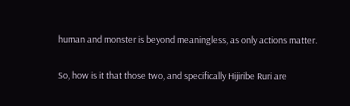human and monster is beyond meaningless, as only actions matter.

So, how is it that those two, and specifically Hijiribe Ruri are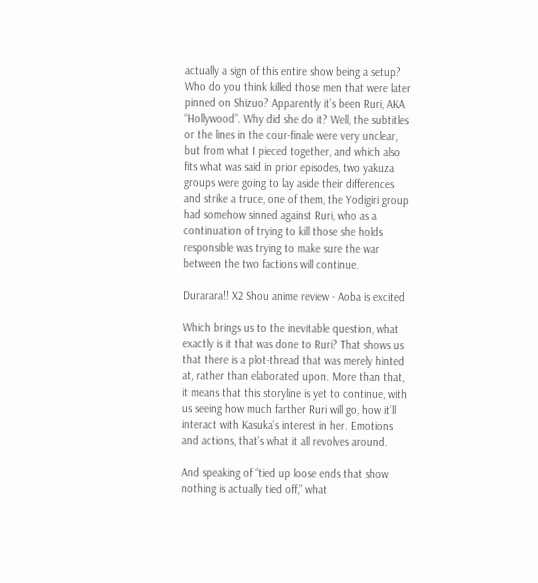actually a sign of this entire show being a setup? Who do you think killed those men that were later pinned on Shizuo? Apparently it’s been Ruri, AKA “Hollywood”. Why did she do it? Well, the subtitles or the lines in the cour-finale were very unclear, but from what I pieced together, and which also fits what was said in prior episodes, two yakuza groups were going to lay aside their differences and strike a truce, one of them, the Yodigiri group had somehow sinned against Ruri, who as a continuation of trying to kill those she holds responsible was trying to make sure the war between the two factions will continue.

Durarara!! X2 Shou anime review - Aoba is excited

Which brings us to the inevitable question, what exactly is it that was done to Ruri? That shows us that there is a plot-thread that was merely hinted at, rather than elaborated upon. More than that, it means that this storyline is yet to continue, with us seeing how much farther Ruri will go, how it’ll interact with Kasuka’s interest in her. Emotions and actions, that’s what it all revolves around.

And speaking of “tied up loose ends that show nothing is actually tied off,” what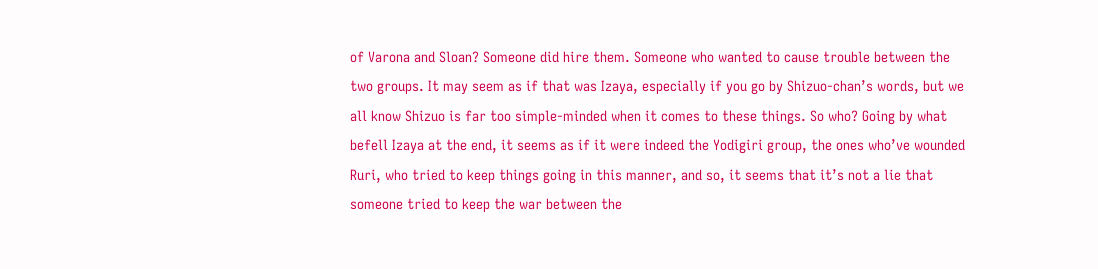of Varona and Sloan? Someone did hire them. Someone who wanted to cause trouble between the two groups. It may seem as if that was Izaya, especially if you go by Shizuo-chan’s words, but we all know Shizuo is far too simple-minded when it comes to these things. So who? Going by what befell Izaya at the end, it seems as if it were indeed the Yodigiri group, the ones who’ve wounded Ruri, who tried to keep things going in this manner, and so, it seems that it’s not a lie that someone tried to keep the war between the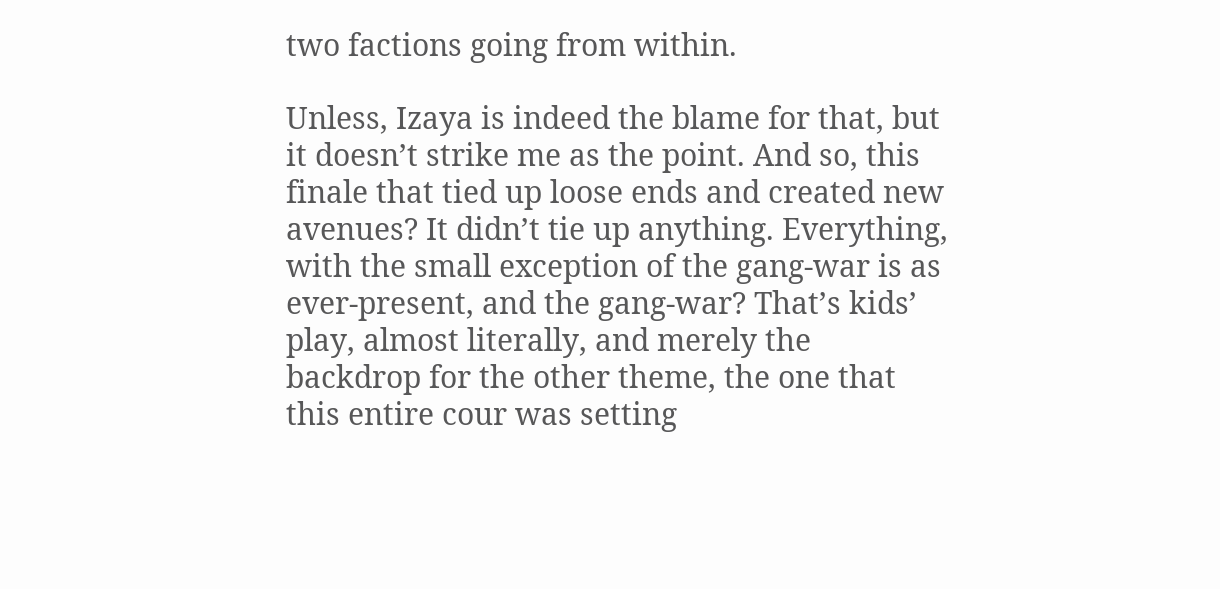two factions going from within.

Unless, Izaya is indeed the blame for that, but it doesn’t strike me as the point. And so, this finale that tied up loose ends and created new avenues? It didn’t tie up anything. Everything, with the small exception of the gang-war is as ever-present, and the gang-war? That’s kids’ play, almost literally, and merely the backdrop for the other theme, the one that this entire cour was setting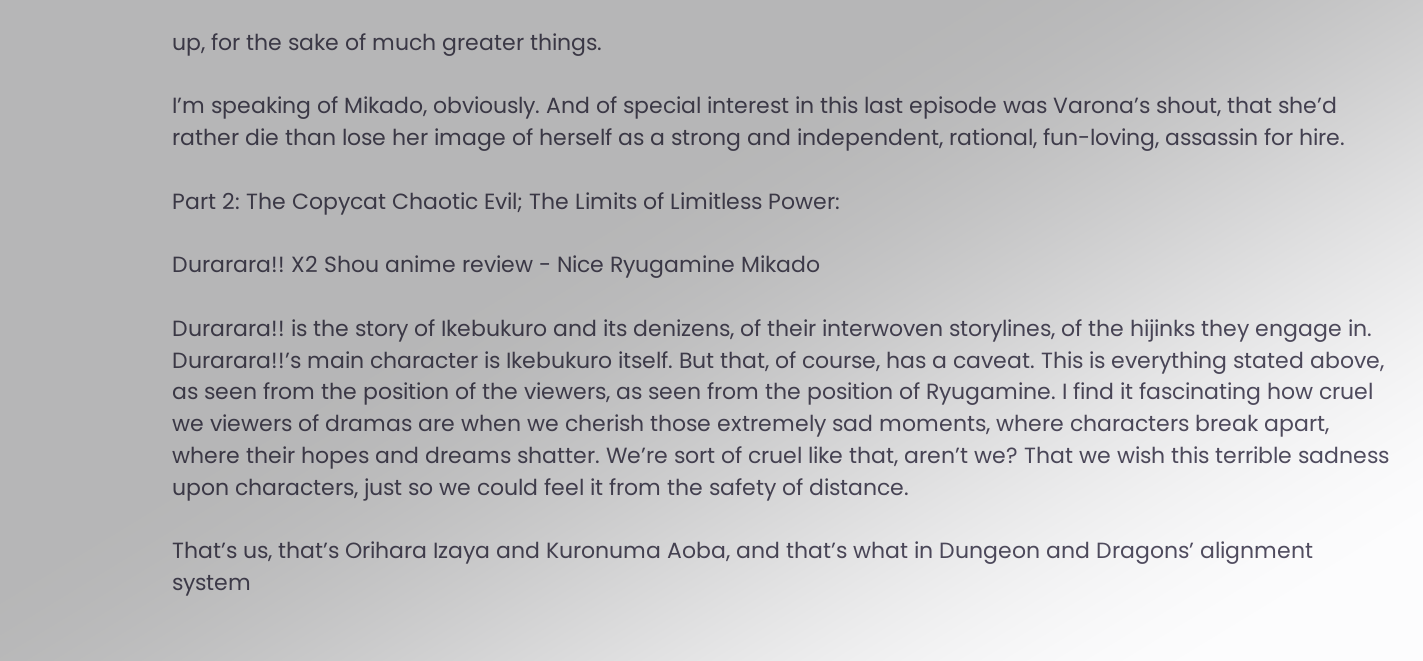up, for the sake of much greater things.

I’m speaking of Mikado, obviously. And of special interest in this last episode was Varona’s shout, that she’d rather die than lose her image of herself as a strong and independent, rational, fun-loving, assassin for hire.

Part 2: The Copycat Chaotic Evil; The Limits of Limitless Power:

Durarara!! X2 Shou anime review - Nice Ryugamine Mikado

Durarara!! is the story of Ikebukuro and its denizens, of their interwoven storylines, of the hijinks they engage in. Durarara!!’s main character is Ikebukuro itself. But that, of course, has a caveat. This is everything stated above, as seen from the position of the viewers, as seen from the position of Ryugamine. I find it fascinating how cruel we viewers of dramas are when we cherish those extremely sad moments, where characters break apart, where their hopes and dreams shatter. We’re sort of cruel like that, aren’t we? That we wish this terrible sadness upon characters, just so we could feel it from the safety of distance.

That’s us, that’s Orihara Izaya and Kuronuma Aoba, and that’s what in Dungeon and Dragons’ alignment system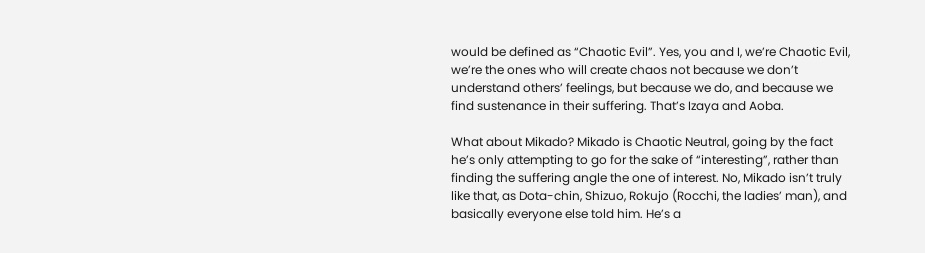would be defined as “Chaotic Evil”. Yes, you and I, we’re Chaotic Evil, we’re the ones who will create chaos not because we don’t understand others’ feelings, but because we do, and because we find sustenance in their suffering. That’s Izaya and Aoba.

What about Mikado? Mikado is Chaotic Neutral, going by the fact he’s only attempting to go for the sake of “interesting”, rather than finding the suffering angle the one of interest. No, Mikado isn’t truly like that, as Dota-chin, Shizuo, Rokujo (Rocchi, the ladies’ man), and basically everyone else told him. He’s a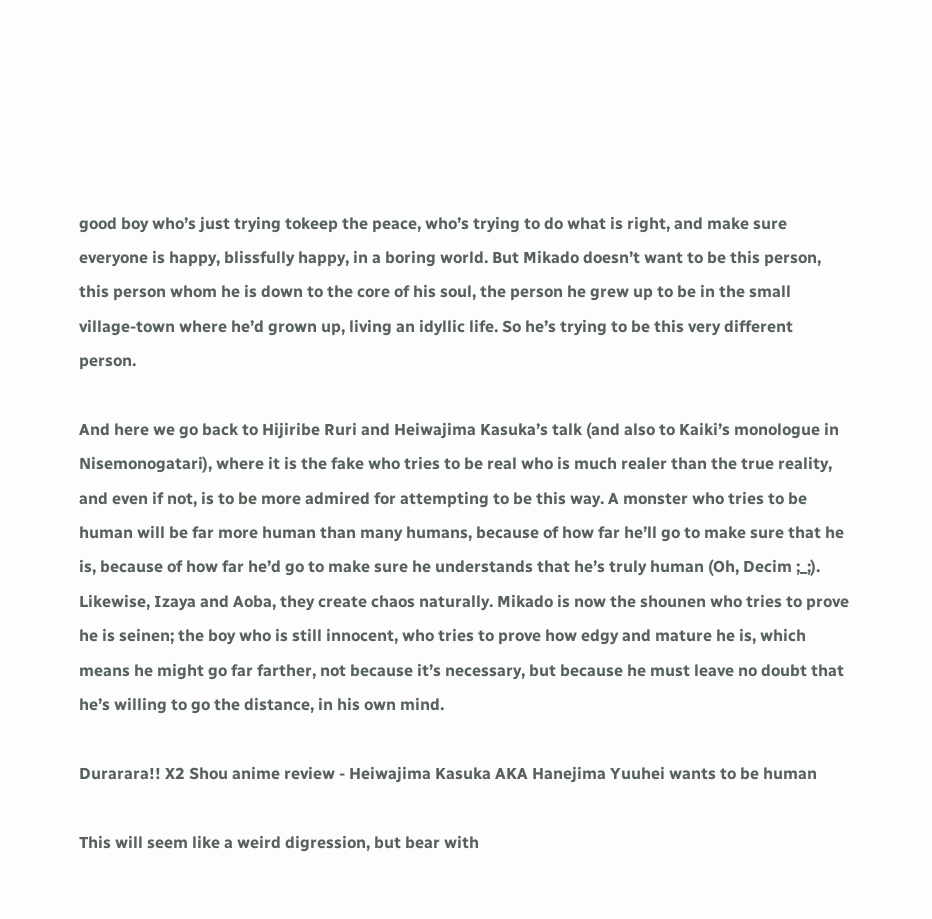good boy who’s just trying tokeep the peace, who’s trying to do what is right, and make sure everyone is happy, blissfully happy, in a boring world. But Mikado doesn’t want to be this person, this person whom he is down to the core of his soul, the person he grew up to be in the small village-town where he’d grown up, living an idyllic life. So he’s trying to be this very different person.

And here we go back to Hijiribe Ruri and Heiwajima Kasuka’s talk (and also to Kaiki’s monologue in Nisemonogatari), where it is the fake who tries to be real who is much realer than the true reality, and even if not, is to be more admired for attempting to be this way. A monster who tries to be human will be far more human than many humans, because of how far he’ll go to make sure that he is, because of how far he’d go to make sure he understands that he’s truly human (Oh, Decim ;_;). Likewise, Izaya and Aoba, they create chaos naturally. Mikado is now the shounen who tries to prove he is seinen; the boy who is still innocent, who tries to prove how edgy and mature he is, which means he might go far farther, not because it’s necessary, but because he must leave no doubt that he’s willing to go the distance, in his own mind.

Durarara!! X2 Shou anime review - Heiwajima Kasuka AKA Hanejima Yuuhei wants to be human

This will seem like a weird digression, but bear with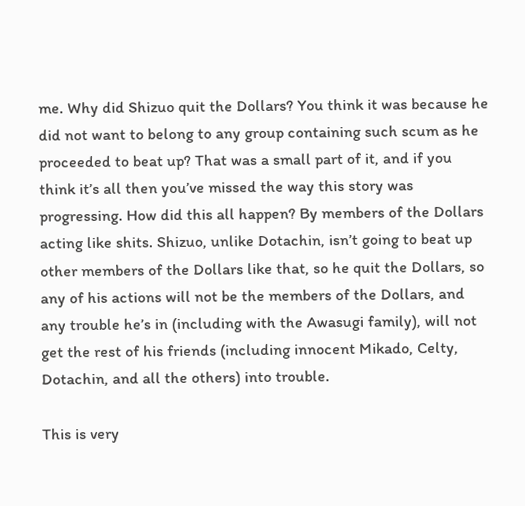me. Why did Shizuo quit the Dollars? You think it was because he did not want to belong to any group containing such scum as he proceeded to beat up? That was a small part of it, and if you think it’s all then you’ve missed the way this story was progressing. How did this all happen? By members of the Dollars acting like shits. Shizuo, unlike Dotachin, isn’t going to beat up other members of the Dollars like that, so he quit the Dollars, so any of his actions will not be the members of the Dollars, and any trouble he’s in (including with the Awasugi family), will not get the rest of his friends (including innocent Mikado, Celty, Dotachin, and all the others) into trouble.

This is very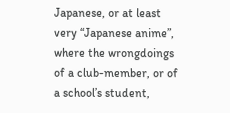Japanese, or at least very “Japanese anime”, where the wrongdoings of a club-member, or of a school’s student,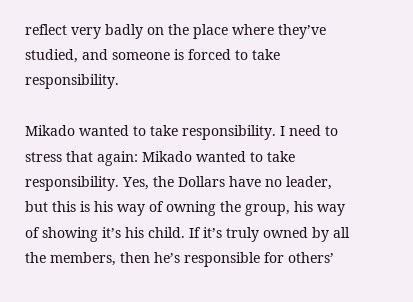reflect very badly on the place where they’ve studied, and someone is forced to take responsibility.

Mikado wanted to take responsibility. I need to stress that again: Mikado wanted to take responsibility. Yes, the Dollars have no leader, but this is his way of owning the group, his way of showing it’s his child. If it’s truly owned by all the members, then he’s responsible for others’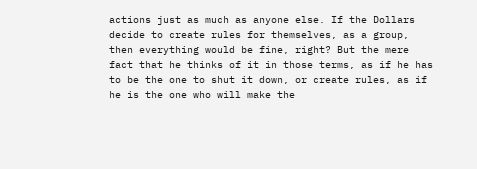actions just as much as anyone else. If the Dollars decide to create rules for themselves, as a group, then everything would be fine, right? But the mere fact that he thinks of it in those terms, as if he has to be the one to shut it down, or create rules, as if he is the one who will make the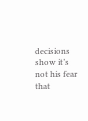decisions show it’s not his fear that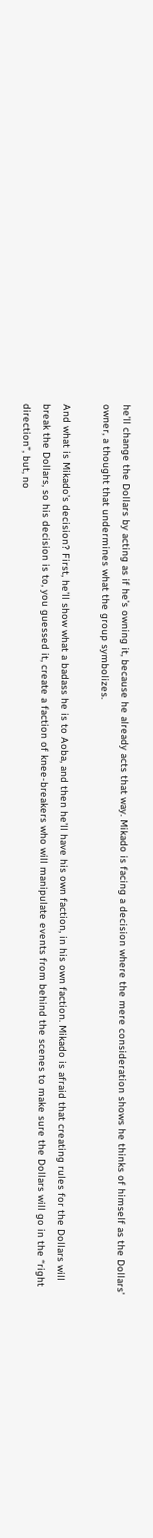he’ll change the Dollars by acting as if he’s owning it, because he already acts that way. Mikado is facing a decision where the mere consideration shows he thinks of himself as the Dollars’ owner, a thought that undermines what the group symbolizes.

And what is Mikado’s decision? First, he’ll show what a badass he is to Aoba, and then he’ll have his own faction, in his own faction. Mikado is afraid that creating rules for the Dollars will break the Dollars, so his decision is to, you guessed it, create a faction of knee-breakers who will manipulate events from behind the scenes to make sure the Dollars will go in the “right direction”, but, no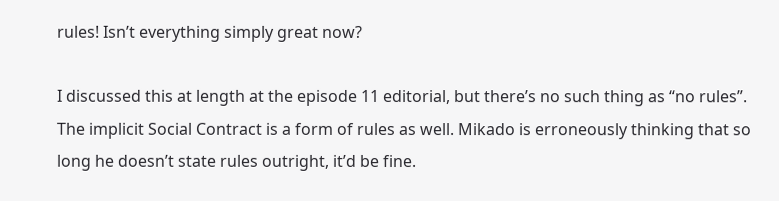rules! Isn’t everything simply great now?

I discussed this at length at the episode 11 editorial, but there’s no such thing as “no rules”. The implicit Social Contract is a form of rules as well. Mikado is erroneously thinking that so long he doesn’t state rules outright, it’d be fine.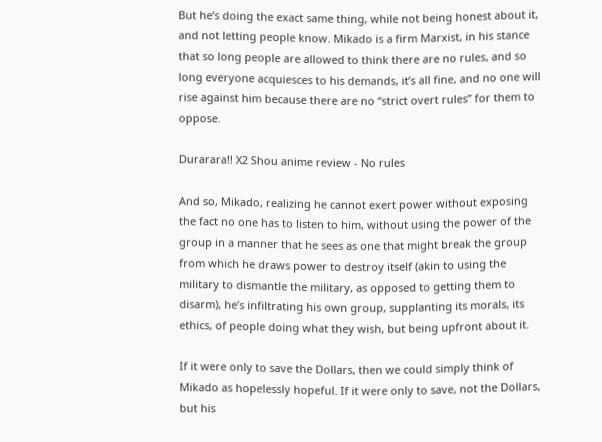But he’s doing the exact same thing, while not being honest about it, and not letting people know. Mikado is a firm Marxist, in his stance that so long people are allowed to think there are no rules, and so long everyone acquiesces to his demands, it’s all fine, and no one will rise against him because there are no “strict overt rules” for them to oppose.

Durarara!! X2 Shou anime review - No rules

And so, Mikado, realizing he cannot exert power without exposing the fact no one has to listen to him, without using the power of the group in a manner that he sees as one that might break the group from which he draws power to destroy itself (akin to using the military to dismantle the military, as opposed to getting them to disarm), he’s infiltrating his own group, supplanting its morals, its ethics, of people doing what they wish, but being upfront about it.

If it were only to save the Dollars, then we could simply think of Mikado as hopelessly hopeful. If it were only to save, not the Dollars, but his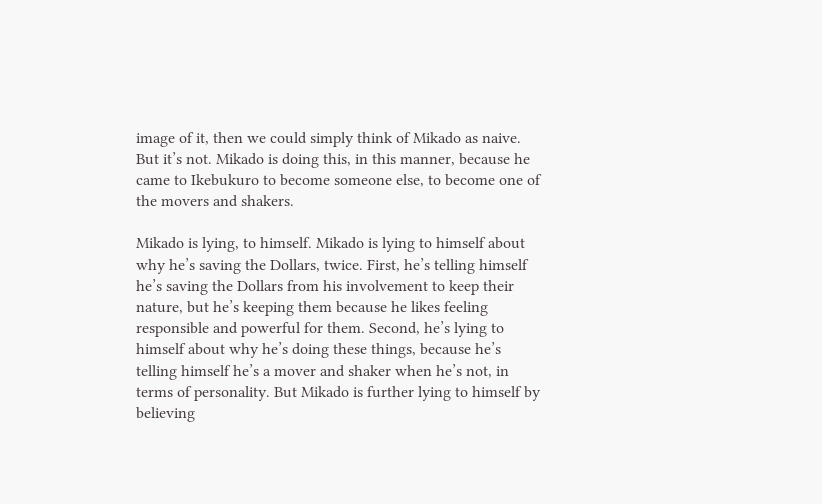image of it, then we could simply think of Mikado as naive. But it’s not. Mikado is doing this, in this manner, because he came to Ikebukuro to become someone else, to become one of the movers and shakers.

Mikado is lying, to himself. Mikado is lying to himself about why he’s saving the Dollars, twice. First, he’s telling himself he’s saving the Dollars from his involvement to keep their nature, but he’s keeping them because he likes feeling responsible and powerful for them. Second, he’s lying to himself about why he’s doing these things, because he’s telling himself he’s a mover and shaker when he’s not, in terms of personality. But Mikado is further lying to himself by believing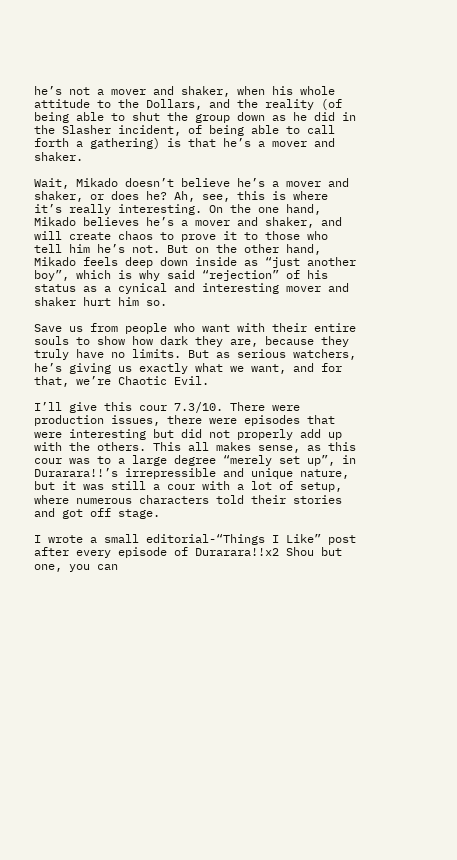he’s not a mover and shaker, when his whole attitude to the Dollars, and the reality (of being able to shut the group down as he did in the Slasher incident, of being able to call forth a gathering) is that he’s a mover and shaker.

Wait, Mikado doesn’t believe he’s a mover and shaker, or does he? Ah, see, this is where it’s really interesting. On the one hand, Mikado believes he’s a mover and shaker, and will create chaos to prove it to those who tell him he’s not. But on the other hand, Mikado feels deep down inside as “just another boy”, which is why said “rejection” of his status as a cynical and interesting mover and shaker hurt him so.

Save us from people who want with their entire souls to show how dark they are, because they truly have no limits. But as serious watchers, he’s giving us exactly what we want, and for that, we’re Chaotic Evil.

I’ll give this cour 7.3/10. There were production issues, there were episodes that were interesting but did not properly add up with the others. This all makes sense, as this cour was to a large degree “merely set up”, in Durarara!!’s irrepressible and unique nature, but it was still a cour with a lot of setup, where numerous characters told their stories and got off stage.

I wrote a small editorial-“Things I Like” post after every episode of Durarara!!x2 Shou but one, you can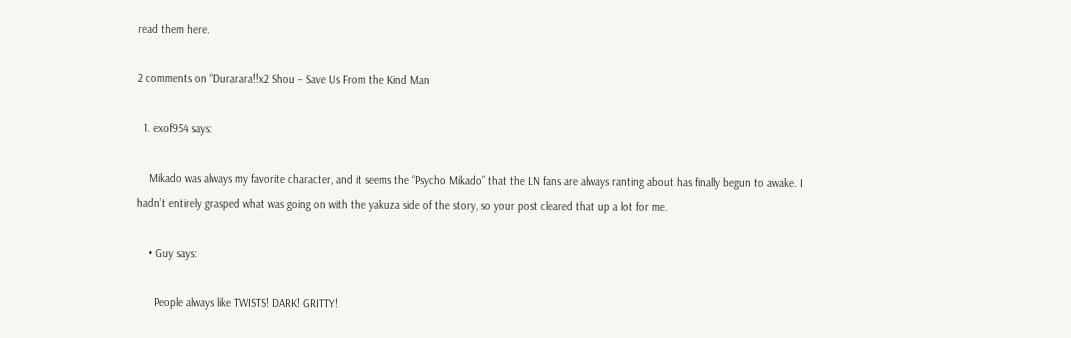read them here.

2 comments on “Durarara!!x2 Shou – Save Us From the Kind Man

  1. exof954 says:

    Mikado was always my favorite character, and it seems the “Psycho Mikado” that the LN fans are always ranting about has finally begun to awake. I hadn’t entirely grasped what was going on with the yakuza side of the story, so your post cleared that up a lot for me.

    • Guy says:

      People always like TWISTS! DARK! GRITTY!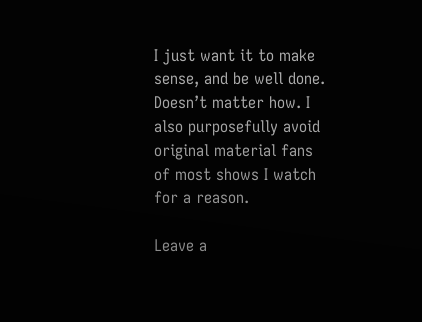I just want it to make sense, and be well done. Doesn’t matter how. I also purposefully avoid original material fans of most shows I watch for a reason.

Leave a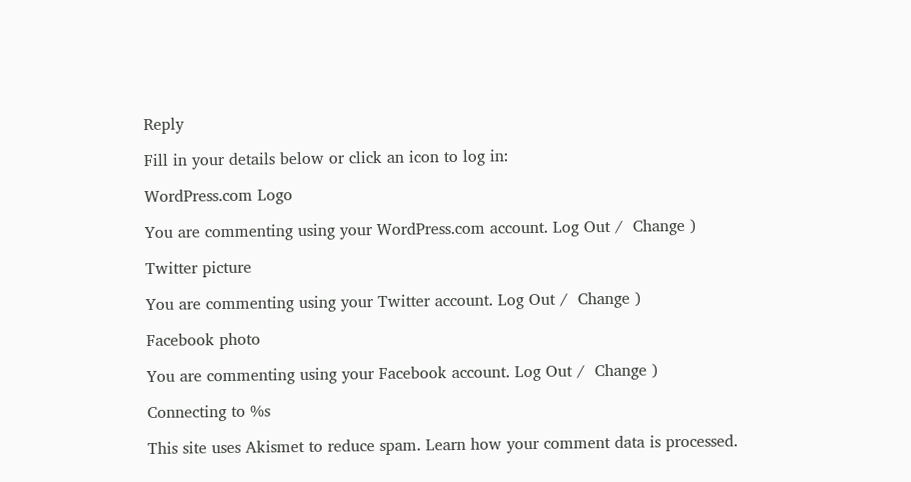Reply

Fill in your details below or click an icon to log in:

WordPress.com Logo

You are commenting using your WordPress.com account. Log Out /  Change )

Twitter picture

You are commenting using your Twitter account. Log Out /  Change )

Facebook photo

You are commenting using your Facebook account. Log Out /  Change )

Connecting to %s

This site uses Akismet to reduce spam. Learn how your comment data is processed.